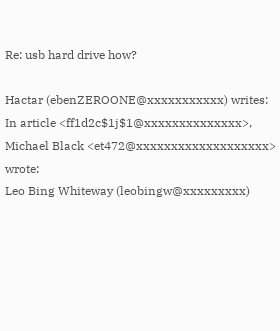Re: usb hard drive how?

Hactar (ebenZEROONE@xxxxxxxxxxx) writes:
In article <ff1d2c$1j$1@xxxxxxxxxxxxxx>,
Michael Black <et472@xxxxxxxxxxxxxxxxxxx> wrote:
Leo Bing Whiteway (leobingw@xxxxxxxxx)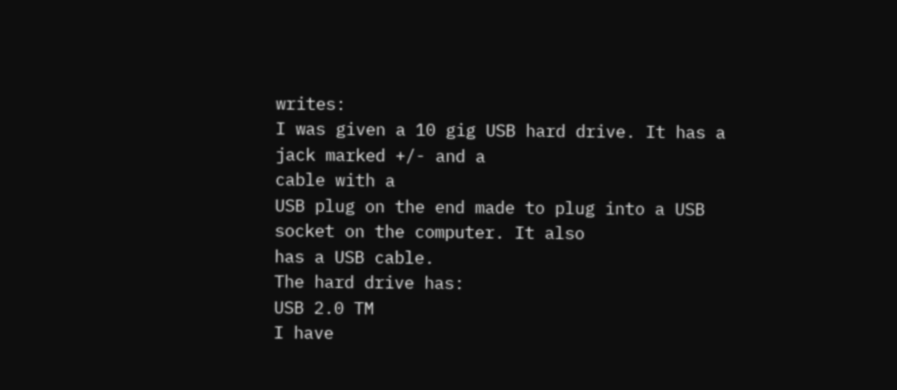writes:
I was given a 10 gig USB hard drive. It has a jack marked +/- and a
cable with a
USB plug on the end made to plug into a USB socket on the computer. It also
has a USB cable.
The hard drive has:
USB 2.0 TM
I have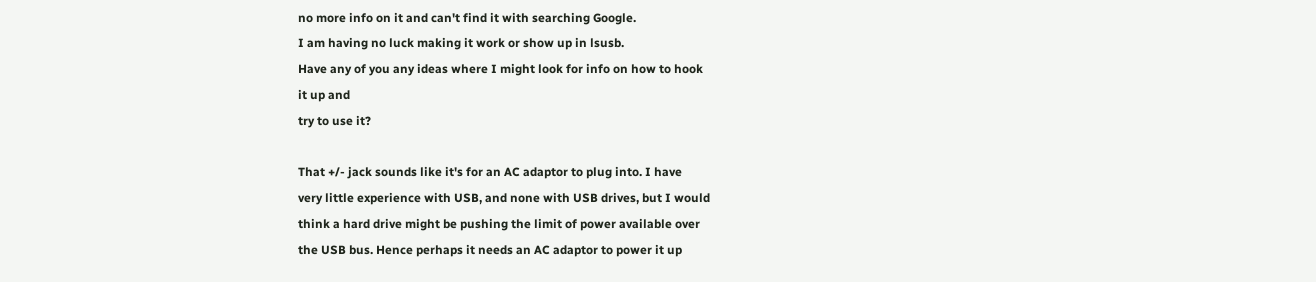no more info on it and can't find it with searching Google.
I am having no luck making it work or show up in lsusb.
Have any of you any ideas where I might look for info on how to hook
it up and
try to use it?

That +/- jack sounds like it's for an AC adaptor to plug into. I have
very little experience with USB, and none with USB drives, but I would
think a hard drive might be pushing the limit of power available over
the USB bus. Hence perhaps it needs an AC adaptor to power it up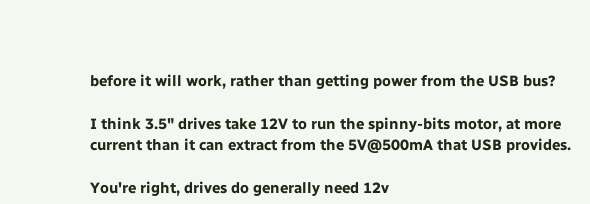before it will work, rather than getting power from the USB bus?

I think 3.5" drives take 12V to run the spinny-bits motor, at more
current than it can extract from the 5V@500mA that USB provides.

You're right, drives do generally need 12v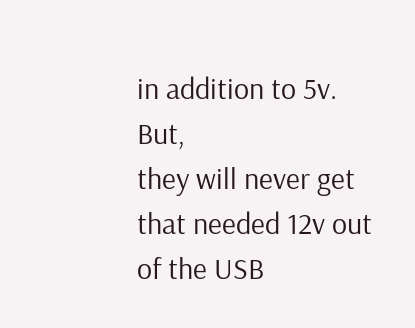in addition to 5v. But,
they will never get that needed 12v out of the USB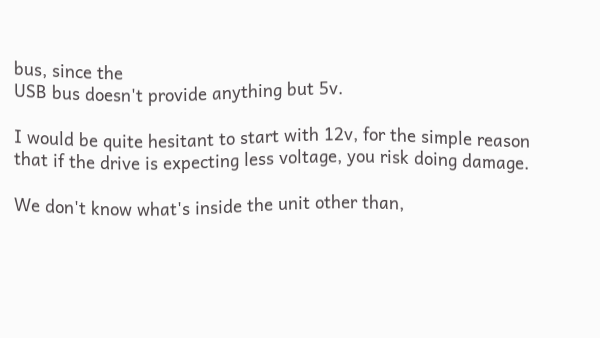bus, since the
USB bus doesn't provide anything but 5v.

I would be quite hesitant to start with 12v, for the simple reason
that if the drive is expecting less voltage, you risk doing damage.

We don't know what's inside the unit other than,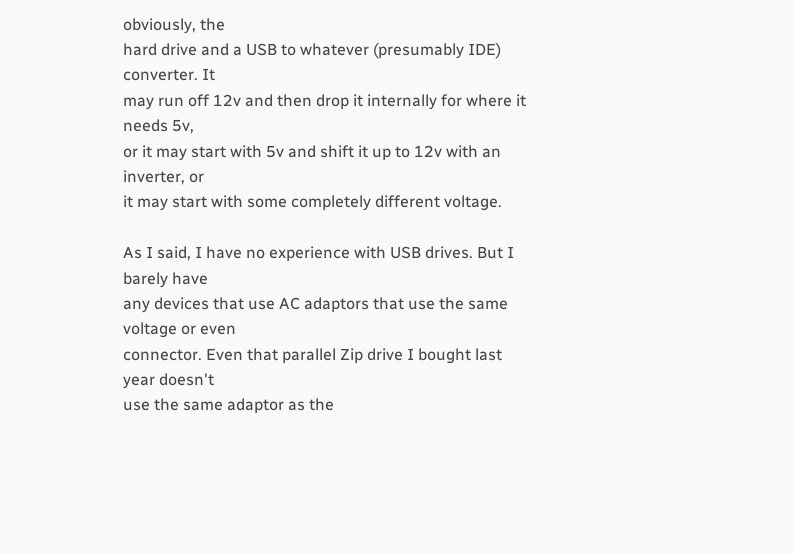obviously, the
hard drive and a USB to whatever (presumably IDE) converter. It
may run off 12v and then drop it internally for where it needs 5v,
or it may start with 5v and shift it up to 12v with an inverter, or
it may start with some completely different voltage.

As I said, I have no experience with USB drives. But I barely have
any devices that use AC adaptors that use the same voltage or even
connector. Even that parallel Zip drive I bought last year doesn't
use the same adaptor as the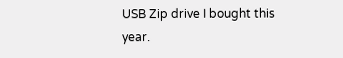USB Zip drive I bought this year.